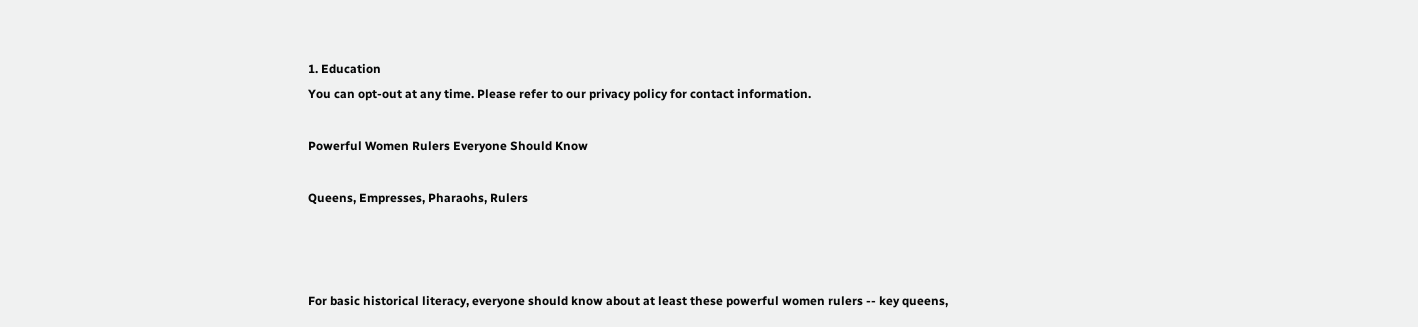1. Education
You can opt-out at any time. Please refer to our privacy policy for contact information.

Powerful Women Rulers Everyone Should Know

Queens, Empresses, Pharaohs, Rulers



For basic historical literacy, everyone should know about at least these powerful women rulers -- key queens,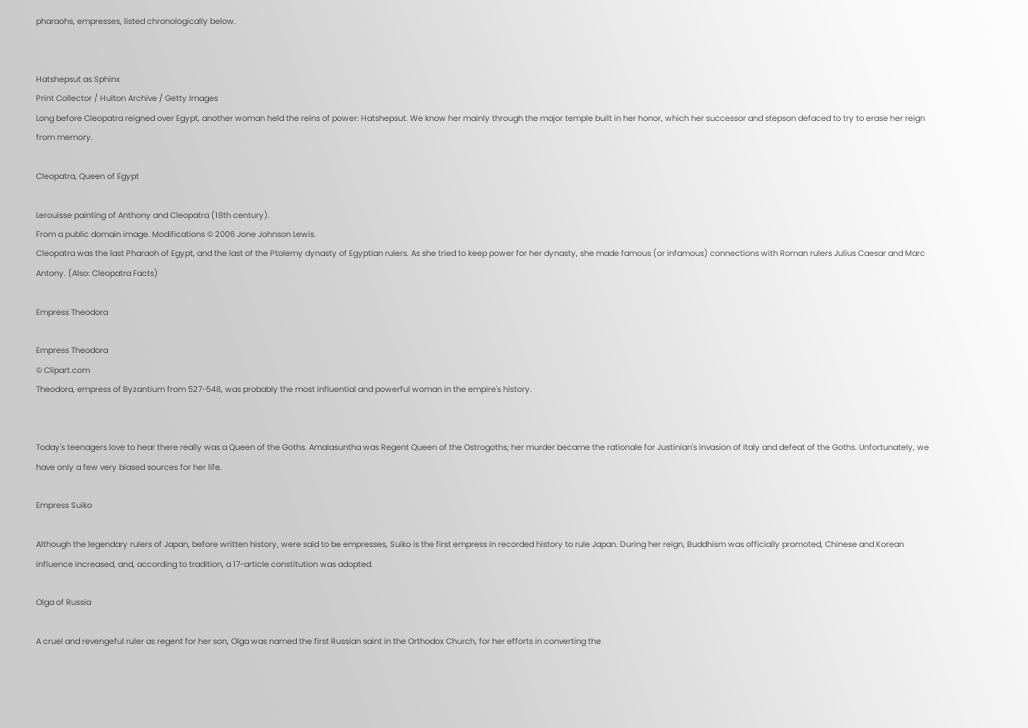pharaohs, empresses, listed chronologically below.


Hatshepsut as Sphinx
Print Collector / Hulton Archive / Getty Images
Long before Cleopatra reigned over Egypt, another woman held the reins of power: Hatshepsut. We know her mainly through the major temple built in her honor, which her successor and stepson defaced to try to erase her reign from memory.

Cleopatra, Queen of Egypt

Lerouisse painting of Anthony and Cleopatra (18th century).
From a public domain image. Modifications © 2006 Jone Johnson Lewis.
Cleopatra was the last Pharaoh of Egypt, and the last of the Ptolemy dynasty of Egyptian rulers. As she tried to keep power for her dynasty, she made famous (or infamous) connections with Roman rulers Julius Caesar and Marc Antony. (Also: Cleopatra Facts)

Empress Theodora

Empress Theodora
© Clipart.com
Theodora, empress of Byzantium from 527-548, was probably the most influential and powerful woman in the empire's history.


Today's teenagers love to hear there really was a Queen of the Goths. Amalasuntha was Regent Queen of the Ostrogoths; her murder became the rationale for Justinian's invasion of Italy and defeat of the Goths. Unfortunately, we have only a few very biased sources for her life.

Empress Suiko

Although the legendary rulers of Japan, before written history, were said to be empresses, Suiko is the first empress in recorded history to rule Japan. During her reign, Buddhism was officially promoted, Chinese and Korean influence increased, and, according to tradition, a 17-article constitution was adopted.

Olga of Russia

A cruel and revengeful ruler as regent for her son, Olga was named the first Russian saint in the Orthodox Church, for her efforts in converting the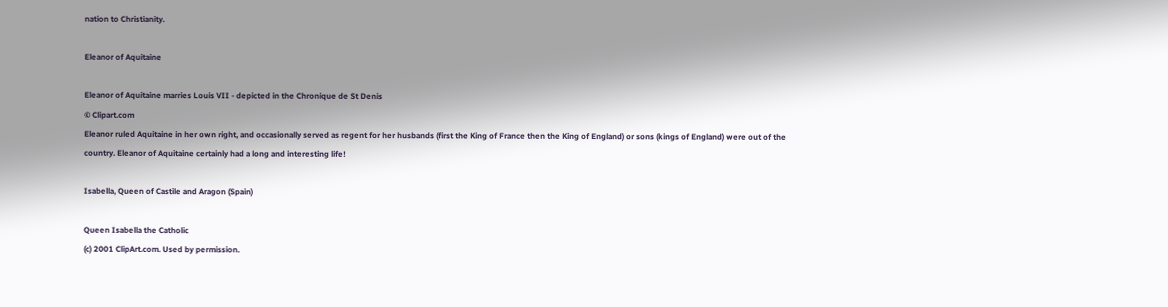nation to Christianity.

Eleanor of Aquitaine

Eleanor of Aquitaine marries Louis VII - depicted in the Chronique de St Denis
© Clipart.com
Eleanor ruled Aquitaine in her own right, and occasionally served as regent for her husbands (first the King of France then the King of England) or sons (kings of England) were out of the country. Eleanor of Aquitaine certainly had a long and interesting life!

Isabella, Queen of Castile and Aragon (Spain)

Queen Isabella the Catholic
(c) 2001 ClipArt.com. Used by permission.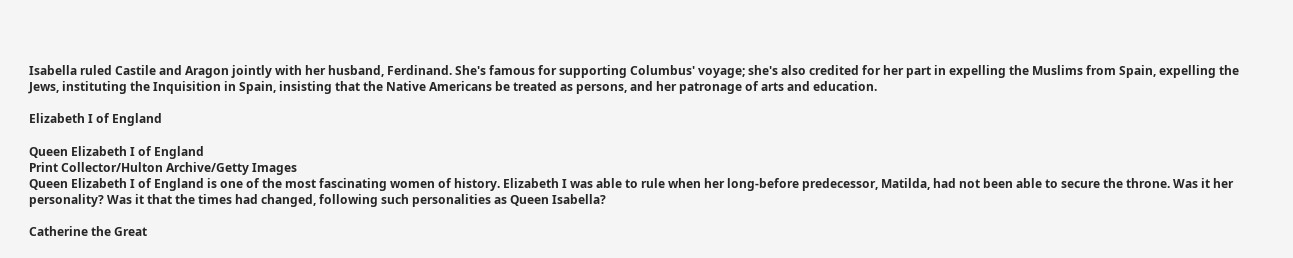Isabella ruled Castile and Aragon jointly with her husband, Ferdinand. She's famous for supporting Columbus' voyage; she's also credited for her part in expelling the Muslims from Spain, expelling the Jews, instituting the Inquisition in Spain, insisting that the Native Americans be treated as persons, and her patronage of arts and education.

Elizabeth I of England

Queen Elizabeth I of England
Print Collector/Hulton Archive/Getty Images
Queen Elizabeth I of England is one of the most fascinating women of history. Elizabeth I was able to rule when her long-before predecessor, Matilda, had not been able to secure the throne. Was it her personality? Was it that the times had changed, following such personalities as Queen Isabella?

Catherine the Great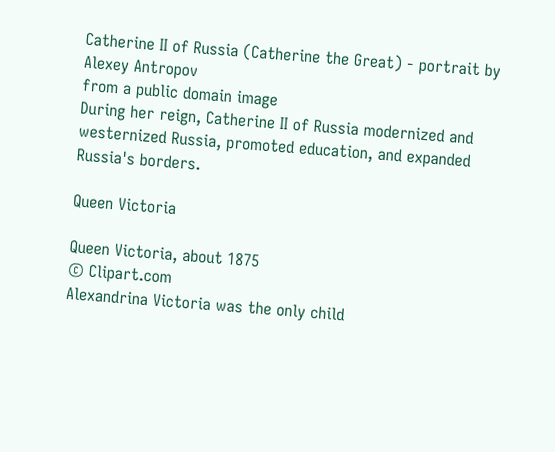Catherine II of Russia (Catherine the Great) - portrait by Alexey Antropov
from a public domain image
During her reign, Catherine II of Russia modernized and westernized Russia, promoted education, and expanded Russia's borders.

Queen Victoria

Queen Victoria, about 1875
© Clipart.com
Alexandrina Victoria was the only child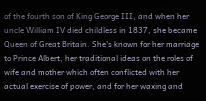of the fourth son of King George III, and when her uncle William IV died childless in 1837, she became Queen of Great Britain. She's known for her marriage to Prince Albert, her traditional ideas on the roles of wife and mother which often conflicted with her actual exercise of power, and for her waxing and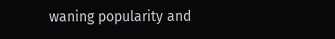waning popularity and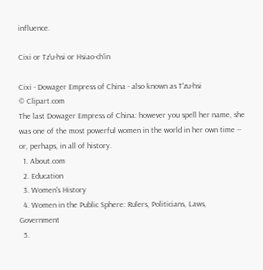influence.

Cixi or Tz'u-hsi or Hsiao-ch'in

Cixi - Dowager Empress of China - also known as T'zu-hsi
© Clipart.com
The last Dowager Empress of China: however you spell her name, she was one of the most powerful women in the world in her own time -- or, perhaps, in all of history.
  1. About.com
  2. Education
  3. Women's History
  4. Women in the Public Sphere: Rulers, Politicians, Laws, Government
  5.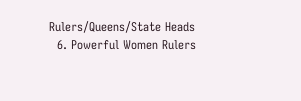Rulers/Queens/State Heads
  6. Powerful Women Rulers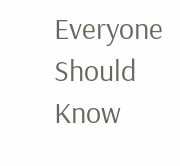Everyone Should Know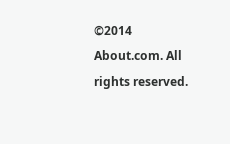©2014 About.com. All rights reserved.